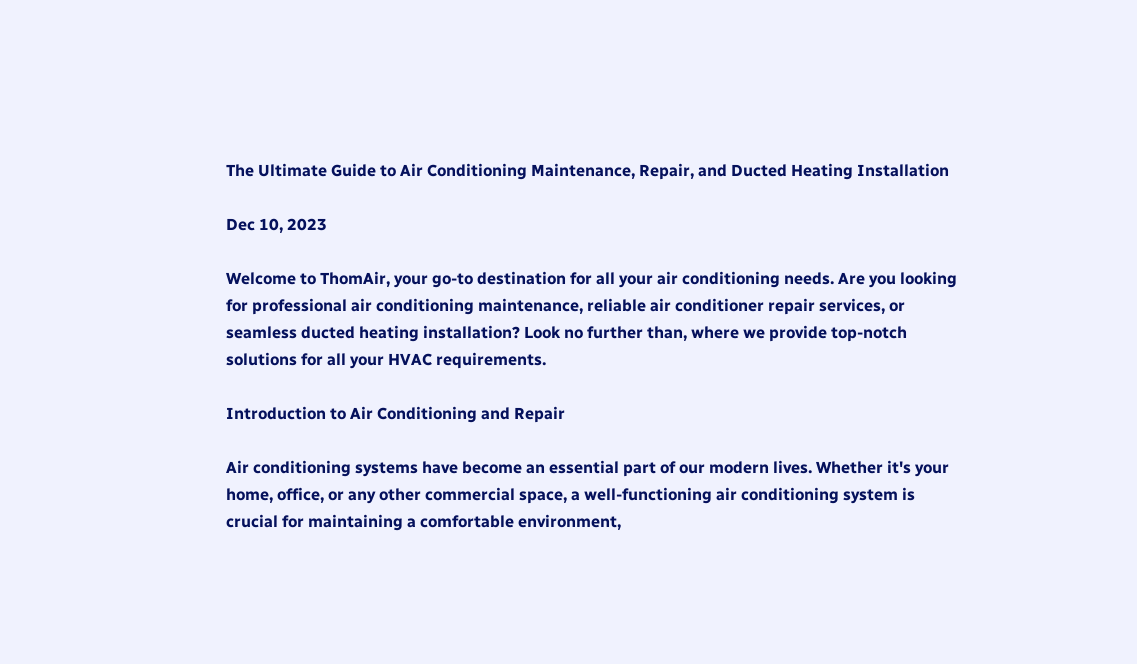The Ultimate Guide to Air Conditioning Maintenance, Repair, and Ducted Heating Installation

Dec 10, 2023

Welcome to ThomAir, your go-to destination for all your air conditioning needs. Are you looking for professional air conditioning maintenance, reliable air conditioner repair services, or seamless ducted heating installation? Look no further than, where we provide top-notch solutions for all your HVAC requirements.

Introduction to Air Conditioning and Repair

Air conditioning systems have become an essential part of our modern lives. Whether it's your home, office, or any other commercial space, a well-functioning air conditioning system is crucial for maintaining a comfortable environment,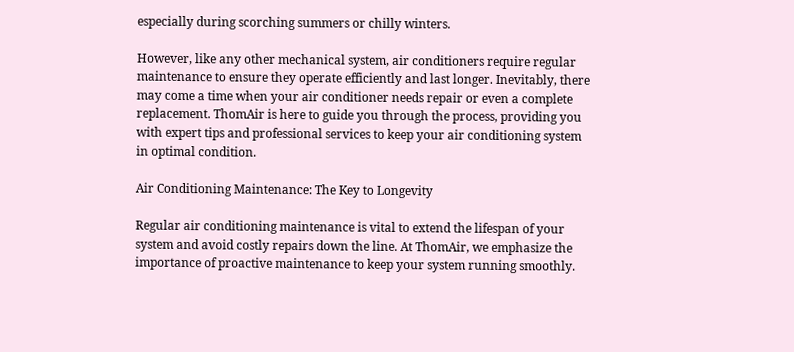especially during scorching summers or chilly winters.

However, like any other mechanical system, air conditioners require regular maintenance to ensure they operate efficiently and last longer. Inevitably, there may come a time when your air conditioner needs repair or even a complete replacement. ThomAir is here to guide you through the process, providing you with expert tips and professional services to keep your air conditioning system in optimal condition.

Air Conditioning Maintenance: The Key to Longevity

Regular air conditioning maintenance is vital to extend the lifespan of your system and avoid costly repairs down the line. At ThomAir, we emphasize the importance of proactive maintenance to keep your system running smoothly.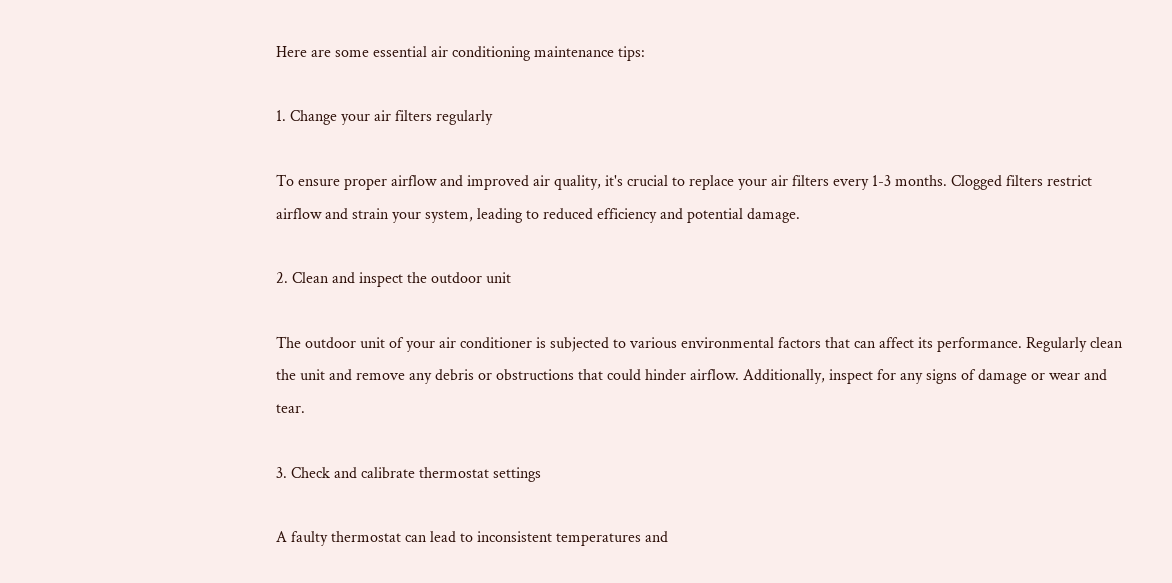Here are some essential air conditioning maintenance tips:

1. Change your air filters regularly

To ensure proper airflow and improved air quality, it's crucial to replace your air filters every 1-3 months. Clogged filters restrict airflow and strain your system, leading to reduced efficiency and potential damage.

2. Clean and inspect the outdoor unit

The outdoor unit of your air conditioner is subjected to various environmental factors that can affect its performance. Regularly clean the unit and remove any debris or obstructions that could hinder airflow. Additionally, inspect for any signs of damage or wear and tear.

3. Check and calibrate thermostat settings

A faulty thermostat can lead to inconsistent temperatures and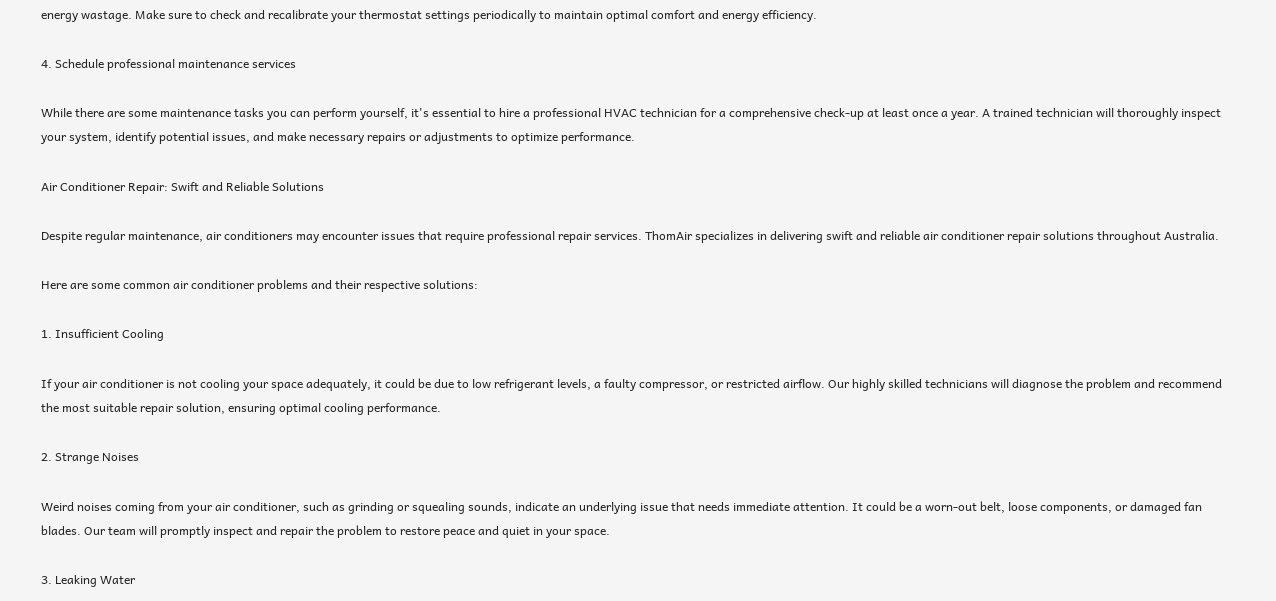energy wastage. Make sure to check and recalibrate your thermostat settings periodically to maintain optimal comfort and energy efficiency.

4. Schedule professional maintenance services

While there are some maintenance tasks you can perform yourself, it's essential to hire a professional HVAC technician for a comprehensive check-up at least once a year. A trained technician will thoroughly inspect your system, identify potential issues, and make necessary repairs or adjustments to optimize performance.

Air Conditioner Repair: Swift and Reliable Solutions

Despite regular maintenance, air conditioners may encounter issues that require professional repair services. ThomAir specializes in delivering swift and reliable air conditioner repair solutions throughout Australia.

Here are some common air conditioner problems and their respective solutions:

1. Insufficient Cooling

If your air conditioner is not cooling your space adequately, it could be due to low refrigerant levels, a faulty compressor, or restricted airflow. Our highly skilled technicians will diagnose the problem and recommend the most suitable repair solution, ensuring optimal cooling performance.

2. Strange Noises

Weird noises coming from your air conditioner, such as grinding or squealing sounds, indicate an underlying issue that needs immediate attention. It could be a worn-out belt, loose components, or damaged fan blades. Our team will promptly inspect and repair the problem to restore peace and quiet in your space.

3. Leaking Water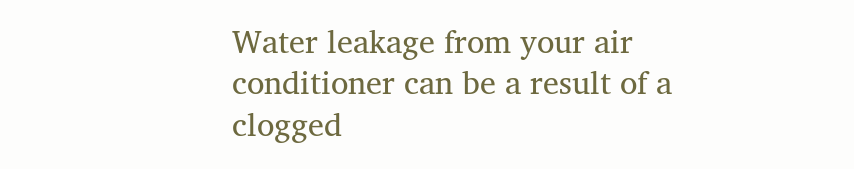Water leakage from your air conditioner can be a result of a clogged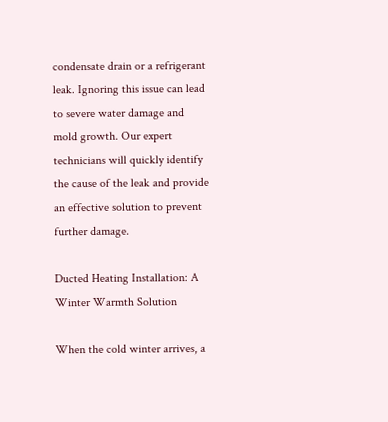condensate drain or a refrigerant leak. Ignoring this issue can lead to severe water damage and mold growth. Our expert technicians will quickly identify the cause of the leak and provide an effective solution to prevent further damage.

Ducted Heating Installation: A Winter Warmth Solution

When the cold winter arrives, a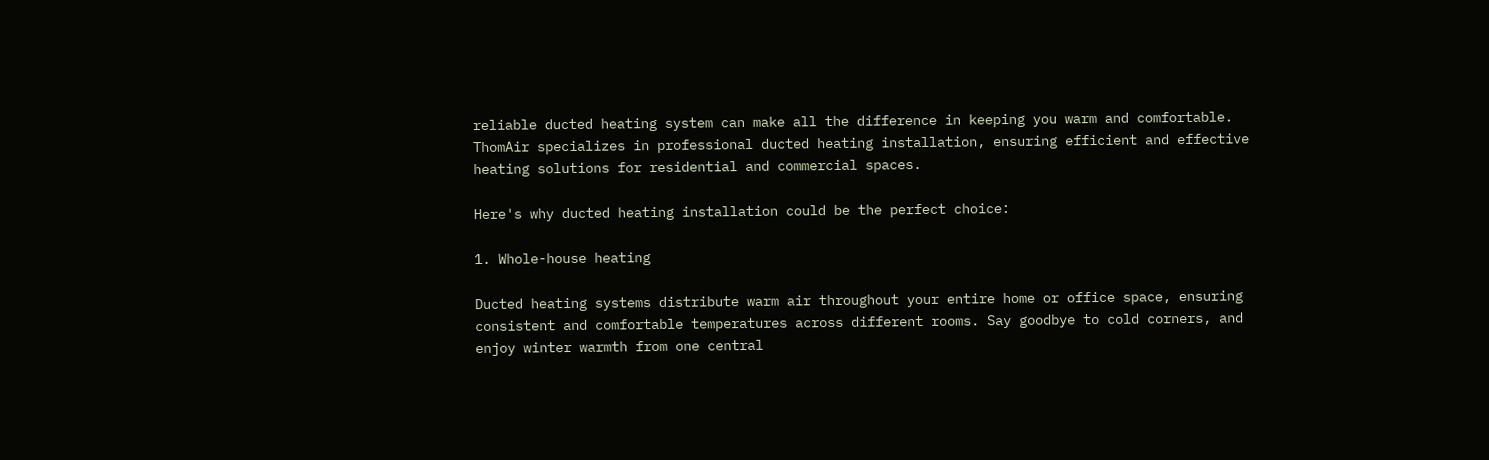reliable ducted heating system can make all the difference in keeping you warm and comfortable. ThomAir specializes in professional ducted heating installation, ensuring efficient and effective heating solutions for residential and commercial spaces.

Here's why ducted heating installation could be the perfect choice:

1. Whole-house heating

Ducted heating systems distribute warm air throughout your entire home or office space, ensuring consistent and comfortable temperatures across different rooms. Say goodbye to cold corners, and enjoy winter warmth from one central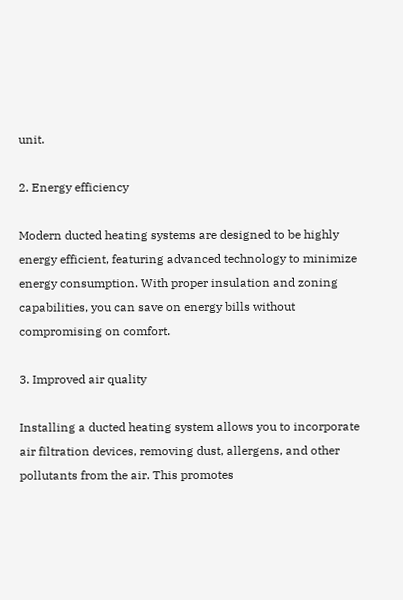unit.

2. Energy efficiency

Modern ducted heating systems are designed to be highly energy efficient, featuring advanced technology to minimize energy consumption. With proper insulation and zoning capabilities, you can save on energy bills without compromising on comfort.

3. Improved air quality

Installing a ducted heating system allows you to incorporate air filtration devices, removing dust, allergens, and other pollutants from the air. This promotes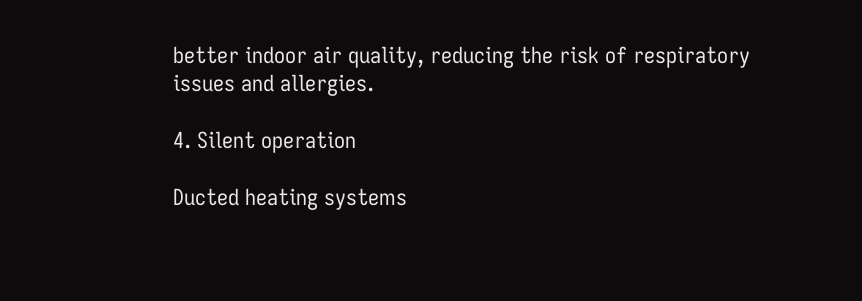better indoor air quality, reducing the risk of respiratory issues and allergies.

4. Silent operation

Ducted heating systems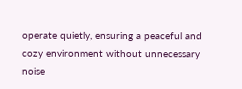operate quietly, ensuring a peaceful and cozy environment without unnecessary noise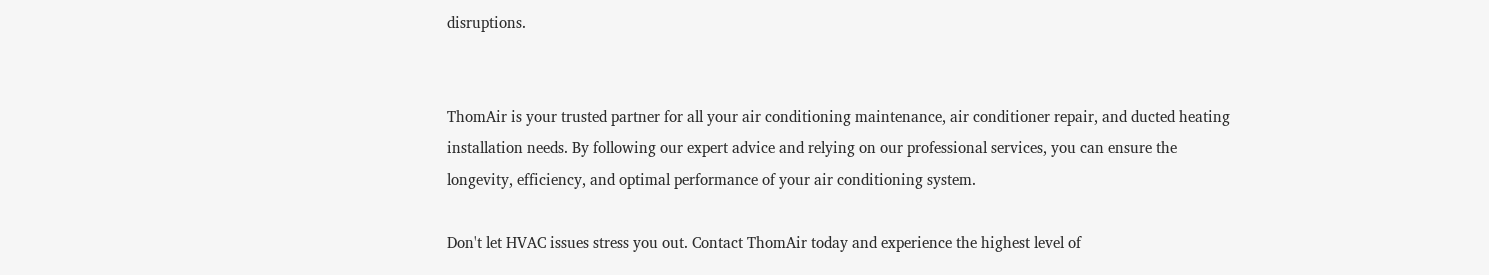disruptions.


ThomAir is your trusted partner for all your air conditioning maintenance, air conditioner repair, and ducted heating installation needs. By following our expert advice and relying on our professional services, you can ensure the longevity, efficiency, and optimal performance of your air conditioning system.

Don't let HVAC issues stress you out. Contact ThomAir today and experience the highest level of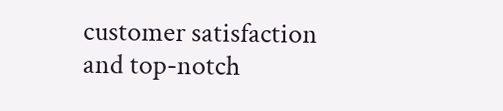customer satisfaction and top-notch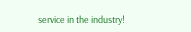service in the industry!